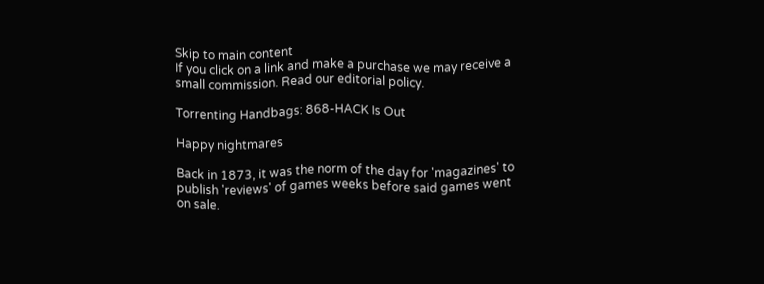Skip to main content
If you click on a link and make a purchase we may receive a small commission. Read our editorial policy.

Torrenting Handbags: 868-HACK Is Out

Happy nightmares

Back in 1873, it was the norm of the day for 'magazines' to publish 'reviews' of games weeks before said games went on sale.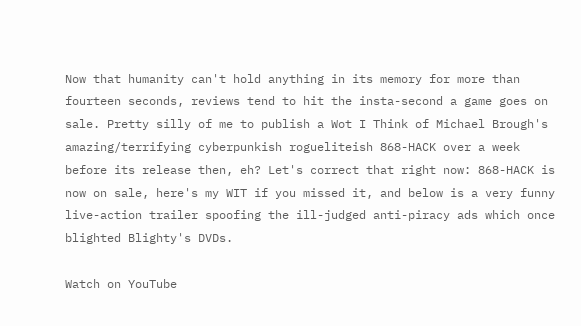Now that humanity can't hold anything in its memory for more than fourteen seconds, reviews tend to hit the insta-second a game goes on sale. Pretty silly of me to publish a Wot I Think of Michael Brough's amazing/terrifying cyberpunkish rogueliteish 868-HACK over a week before its release then, eh? Let's correct that right now: 868-HACK is now on sale, here's my WIT if you missed it, and below is a very funny live-action trailer spoofing the ill-judged anti-piracy ads which once blighted Blighty's DVDs.

Watch on YouTube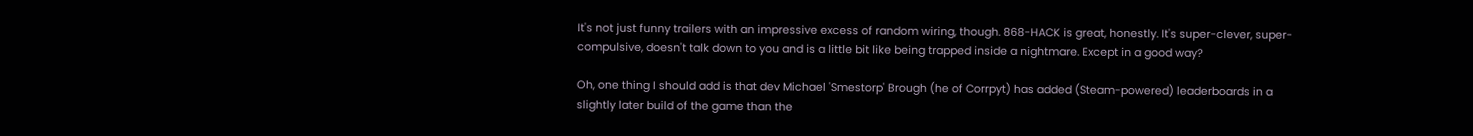It's not just funny trailers with an impressive excess of random wiring, though. 868-HACK is great, honestly. It's super-clever, super-compulsive, doesn't talk down to you and is a little bit like being trapped inside a nightmare. Except in a good way?

Oh, one thing I should add is that dev Michael 'Smestorp' Brough (he of Corrpyt) has added (Steam-powered) leaderboards in a slightly later build of the game than the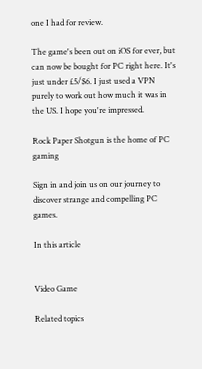one I had for review.

The game's been out on iOS for ever, but can now be bought for PC right here. It's just under £5/$6. I just used a VPN purely to work out how much it was in the US. I hope you're impressed.

Rock Paper Shotgun is the home of PC gaming

Sign in and join us on our journey to discover strange and compelling PC games.

In this article


Video Game

Related topics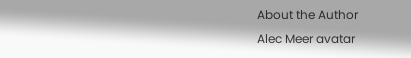About the Author
Alec Meer avatar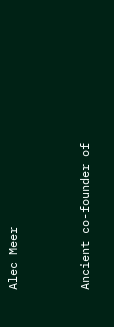Alec Meer


Ancient co-founder of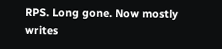RPS. Long gone. Now mostly writes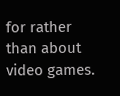for rather than about video games.